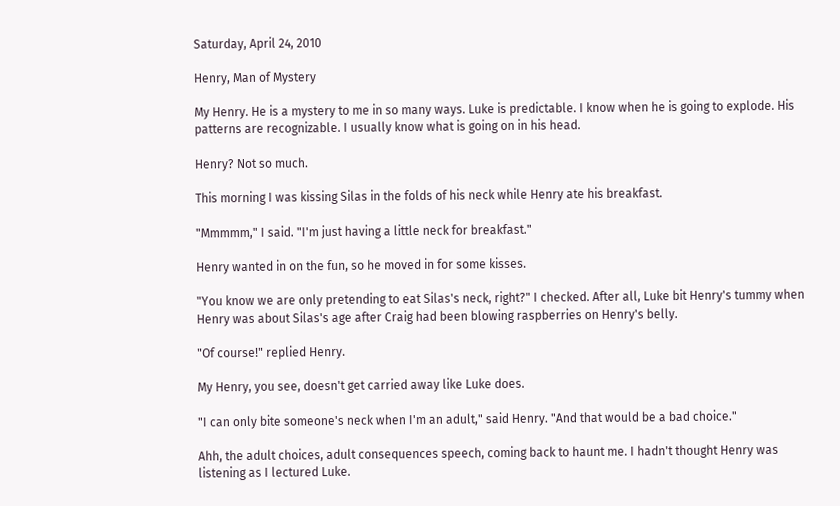Saturday, April 24, 2010

Henry, Man of Mystery

My Henry. He is a mystery to me in so many ways. Luke is predictable. I know when he is going to explode. His patterns are recognizable. I usually know what is going on in his head.

Henry? Not so much.

This morning I was kissing Silas in the folds of his neck while Henry ate his breakfast.

"Mmmmm," I said. "I'm just having a little neck for breakfast."

Henry wanted in on the fun, so he moved in for some kisses.

"You know we are only pretending to eat Silas's neck, right?" I checked. After all, Luke bit Henry's tummy when Henry was about Silas's age after Craig had been blowing raspberries on Henry's belly.

"Of course!" replied Henry.

My Henry, you see, doesn't get carried away like Luke does.

"I can only bite someone's neck when I'm an adult," said Henry. "And that would be a bad choice."

Ahh, the adult choices, adult consequences speech, coming back to haunt me. I hadn't thought Henry was listening as I lectured Luke.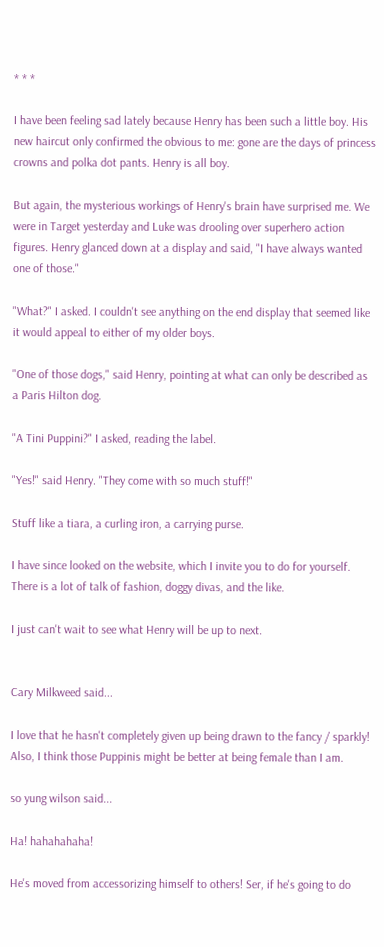* * *

I have been feeling sad lately because Henry has been such a little boy. His new haircut only confirmed the obvious to me: gone are the days of princess crowns and polka dot pants. Henry is all boy.

But again, the mysterious workings of Henry's brain have surprised me. We were in Target yesterday and Luke was drooling over superhero action figures. Henry glanced down at a display and said, "I have always wanted one of those."

"What?" I asked. I couldn't see anything on the end display that seemed like it would appeal to either of my older boys.

"One of those dogs," said Henry, pointing at what can only be described as a Paris Hilton dog.

"A Tini Puppini?" I asked, reading the label.

"Yes!" said Henry. "They come with so much stuff!"

Stuff like a tiara, a curling iron, a carrying purse.

I have since looked on the website, which I invite you to do for yourself. There is a lot of talk of fashion, doggy divas, and the like.

I just can't wait to see what Henry will be up to next.


Cary Milkweed said...

I love that he hasn't completely given up being drawn to the fancy / sparkly! Also, I think those Puppinis might be better at being female than I am.

so yung wilson said...

Ha! hahahahaha!

He's moved from accessorizing himself to others! Ser, if he's going to do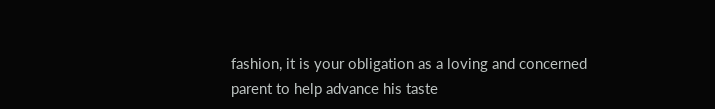fashion, it is your obligation as a loving and concerned parent to help advance his taste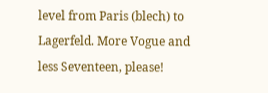level from Paris (blech) to Lagerfeld. More Vogue and less Seventeen, please!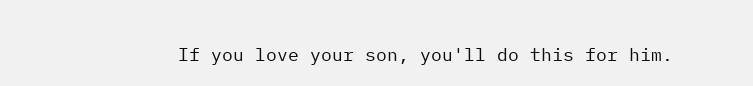If you love your son, you'll do this for him.